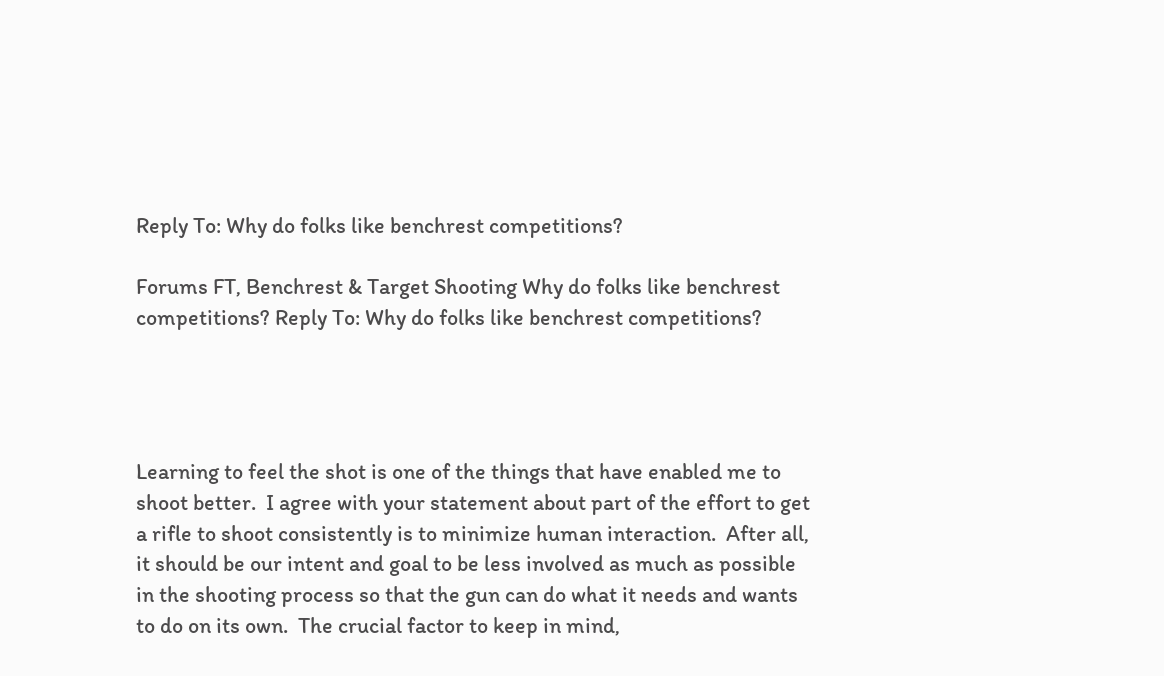Reply To: Why do folks like benchrest competitions?

Forums FT, Benchrest & Target Shooting Why do folks like benchrest competitions? Reply To: Why do folks like benchrest competitions?




Learning to feel the shot is one of the things that have enabled me to shoot better.  I agree with your statement about part of the effort to get a rifle to shoot consistently is to minimize human interaction.  After all, it should be our intent and goal to be less involved as much as possible in the shooting process so that the gun can do what it needs and wants to do on its own.  The crucial factor to keep in mind,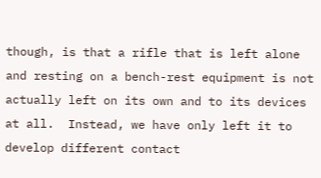though, is that a rifle that is left alone and resting on a bench-rest equipment is not actually left on its own and to its devices at all.  Instead, we have only left it to develop different contact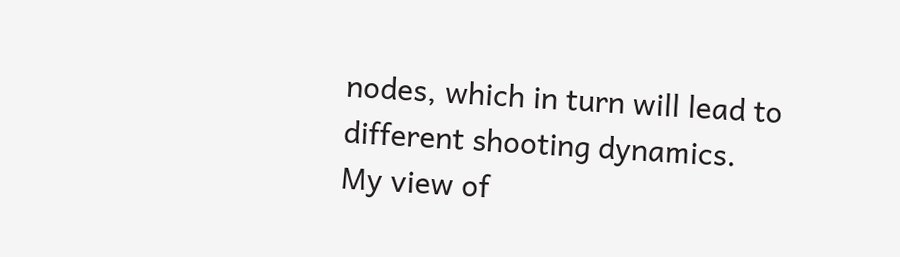nodes, which in turn will lead to different shooting dynamics.
My view of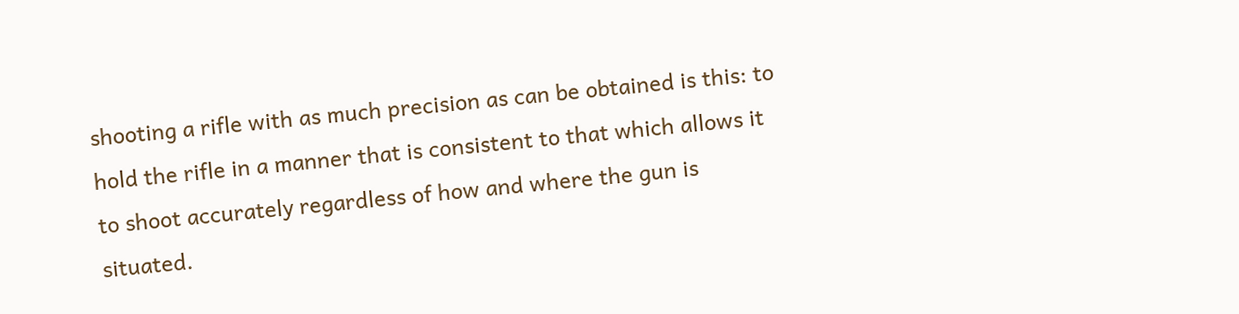shooting a rifle with as much precision as can be obtained is this: to hold the rifle in a manner that is consistent to that which allows it to shoot accurately regardless of how and where the gun is situated.